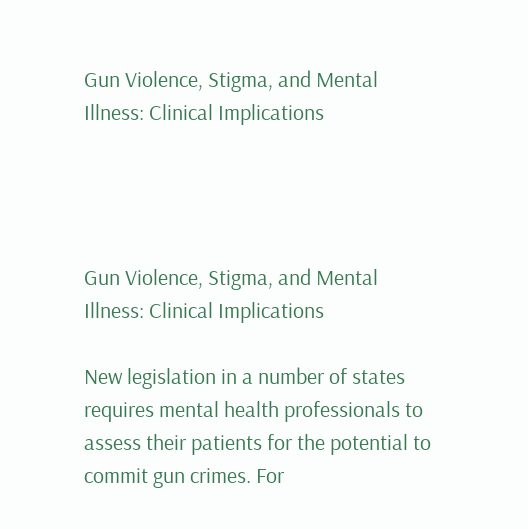Gun Violence, Stigma, and Mental Illness: Clinical Implications




Gun Violence, Stigma, and Mental Illness: Clinical Implications

New legislation in a number of states requires mental health professionals to assess their patients for the potential to commit gun crimes. For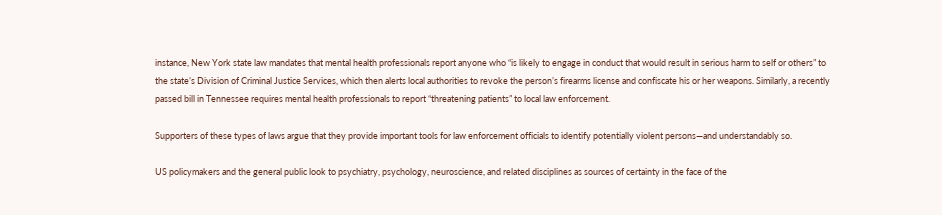instance, New York state law mandates that mental health professionals report anyone who “is likely to engage in conduct that would result in serious harm to self or others” to the state’s Division of Criminal Justice Services, which then alerts local authorities to revoke the person’s firearms license and confiscate his or her weapons. Similarly, a recently passed bill in Tennessee requires mental health professionals to report “threatening patients” to local law enforcement.

Supporters of these types of laws argue that they provide important tools for law enforcement officials to identify potentially violent persons—and understandably so.

US policymakers and the general public look to psychiatry, psychology, neuroscience, and related disciplines as sources of certainty in the face of the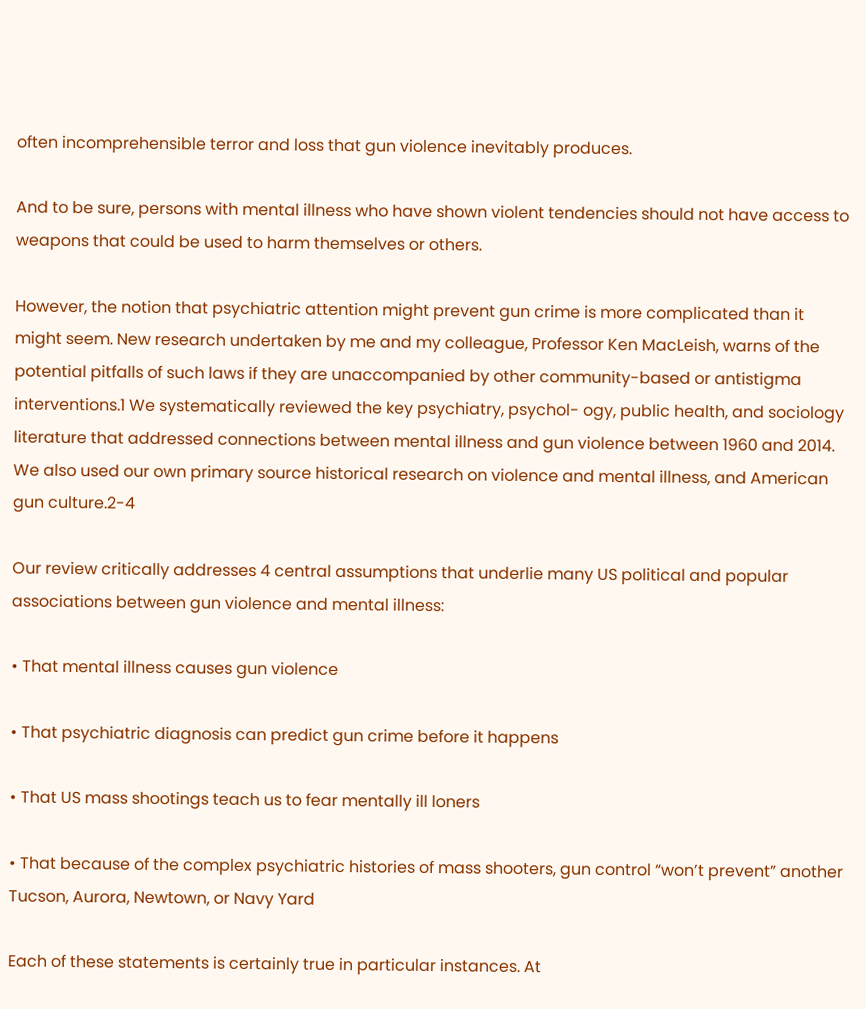often incomprehensible terror and loss that gun violence inevitably produces.

And to be sure, persons with mental illness who have shown violent tendencies should not have access to weapons that could be used to harm themselves or others.

However, the notion that psychiatric attention might prevent gun crime is more complicated than it might seem. New research undertaken by me and my colleague, Professor Ken MacLeish, warns of the potential pitfalls of such laws if they are unaccompanied by other community-based or antistigma interventions.1 We systematically reviewed the key psychiatry, psychol- ogy, public health, and sociology literature that addressed connections between mental illness and gun violence between 1960 and 2014. We also used our own primary source historical research on violence and mental illness, and American gun culture.2-4

Our review critically addresses 4 central assumptions that underlie many US political and popular associations between gun violence and mental illness:

• That mental illness causes gun violence

• That psychiatric diagnosis can predict gun crime before it happens

• That US mass shootings teach us to fear mentally ill loners

• That because of the complex psychiatric histories of mass shooters, gun control “won’t prevent” another Tucson, Aurora, Newtown, or Navy Yard

Each of these statements is certainly true in particular instances. At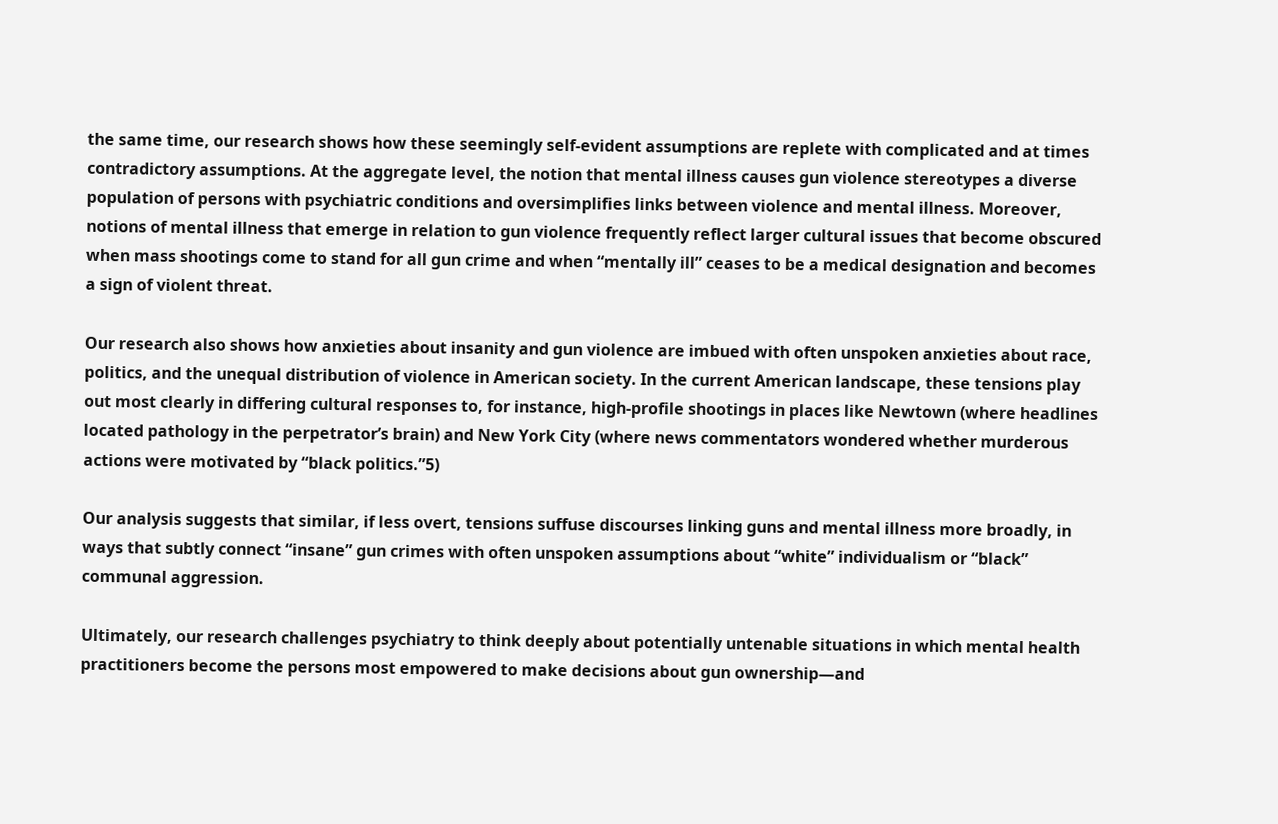the same time, our research shows how these seemingly self-evident assumptions are replete with complicated and at times contradictory assumptions. At the aggregate level, the notion that mental illness causes gun violence stereotypes a diverse population of persons with psychiatric conditions and oversimplifies links between violence and mental illness. Moreover, notions of mental illness that emerge in relation to gun violence frequently reflect larger cultural issues that become obscured when mass shootings come to stand for all gun crime and when “mentally ill” ceases to be a medical designation and becomes a sign of violent threat.

Our research also shows how anxieties about insanity and gun violence are imbued with often unspoken anxieties about race, politics, and the unequal distribution of violence in American society. In the current American landscape, these tensions play out most clearly in differing cultural responses to, for instance, high-profile shootings in places like Newtown (where headlines located pathology in the perpetrator’s brain) and New York City (where news commentators wondered whether murderous actions were motivated by “black politics.”5)

Our analysis suggests that similar, if less overt, tensions suffuse discourses linking guns and mental illness more broadly, in ways that subtly connect “insane” gun crimes with often unspoken assumptions about “white” individualism or “black” communal aggression.

Ultimately, our research challenges psychiatry to think deeply about potentially untenable situations in which mental health practitioners become the persons most empowered to make decisions about gun ownership—and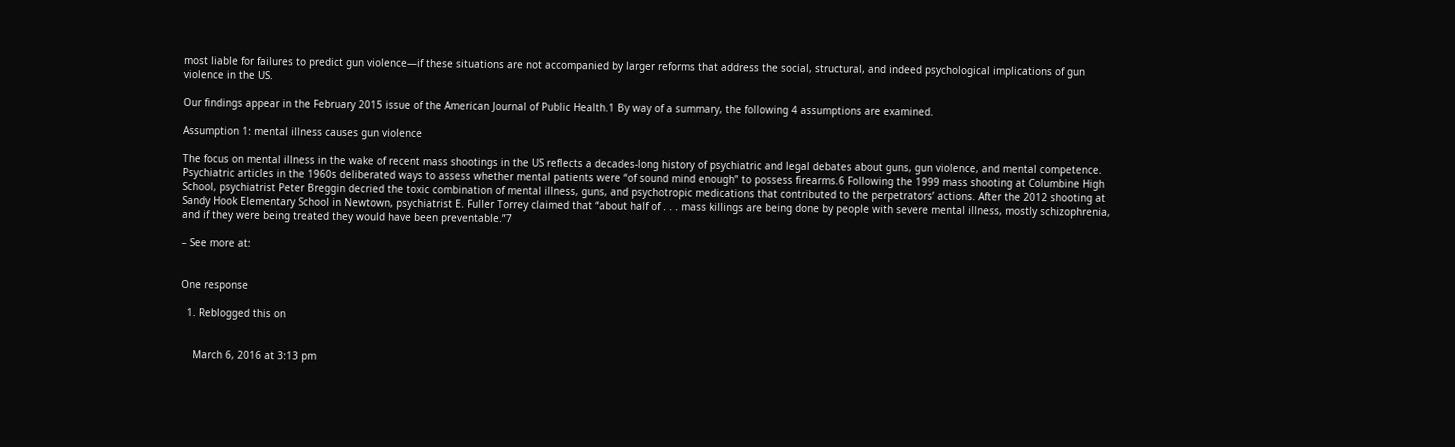most liable for failures to predict gun violence—if these situations are not accompanied by larger reforms that address the social, structural, and indeed psychological implications of gun violence in the US.

Our findings appear in the February 2015 issue of the American Journal of Public Health.1 By way of a summary, the following 4 assumptions are examined.

Assumption 1: mental illness causes gun violence

The focus on mental illness in the wake of recent mass shootings in the US reflects a decades-long history of psychiatric and legal debates about guns, gun violence, and mental competence. Psychiatric articles in the 1960s deliberated ways to assess whether mental patients were “of sound mind enough” to possess firearms.6 Following the 1999 mass shooting at Columbine High School, psychiatrist Peter Breggin decried the toxic combination of mental illness, guns, and psychotropic medications that contributed to the perpetrators’ actions. After the 2012 shooting at Sandy Hook Elementary School in Newtown, psychiatrist E. Fuller Torrey claimed that “about half of . . . mass killings are being done by people with severe mental illness, mostly schizophrenia, and if they were being treated they would have been preventable.”7

– See more at:


One response

  1. Reblogged this on


    March 6, 2016 at 3:13 pm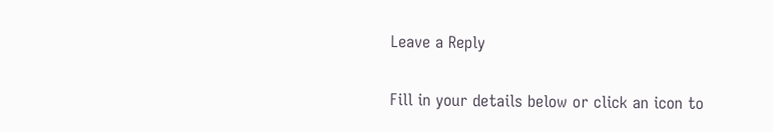Leave a Reply

Fill in your details below or click an icon to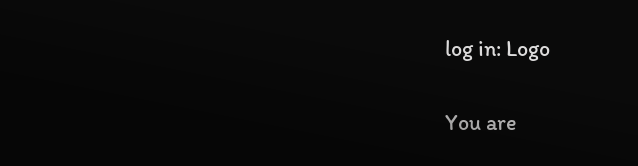log in: Logo

You are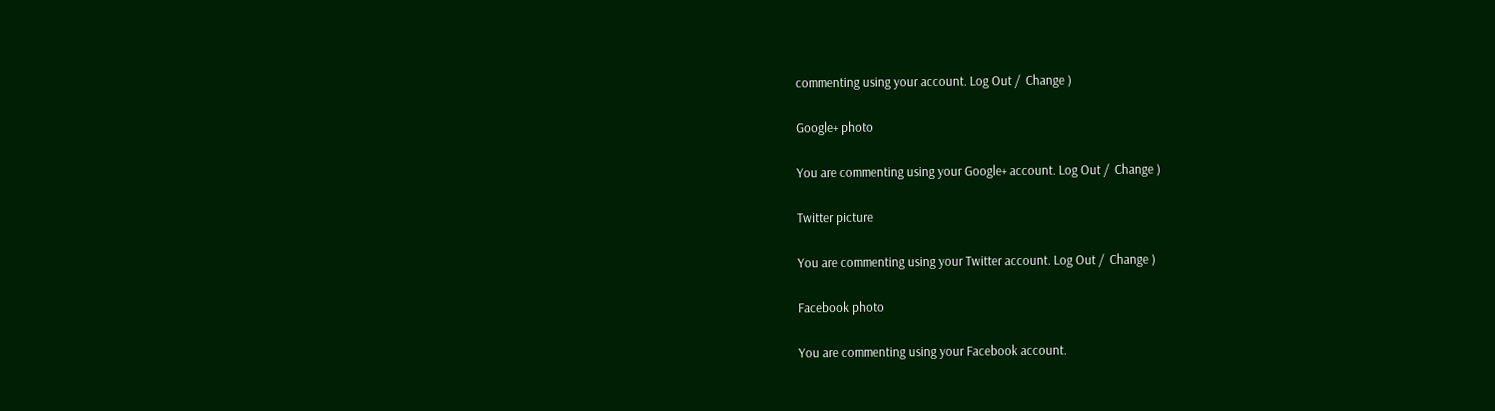commenting using your account. Log Out /  Change )

Google+ photo

You are commenting using your Google+ account. Log Out /  Change )

Twitter picture

You are commenting using your Twitter account. Log Out /  Change )

Facebook photo

You are commenting using your Facebook account.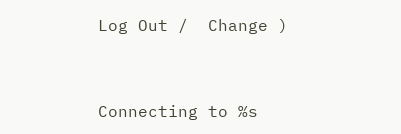Log Out /  Change )


Connecting to %s